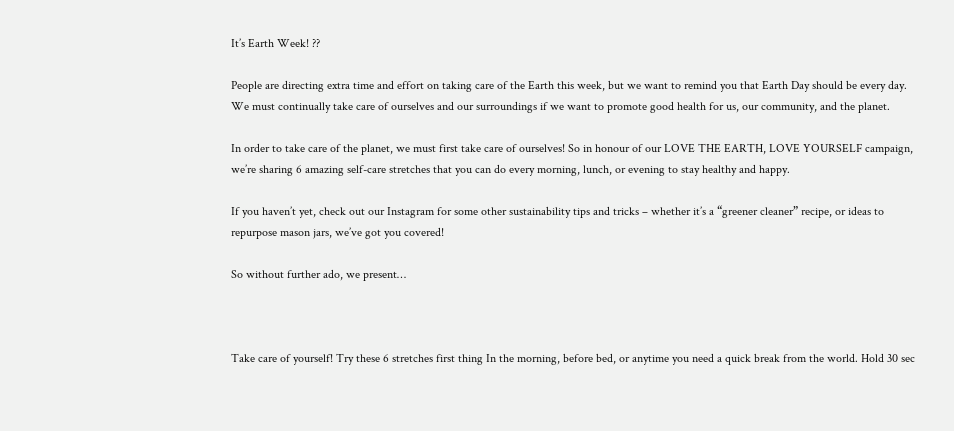It’s Earth Week! ??

People are directing extra time and effort on taking care of the Earth this week, but we want to remind you that Earth Day should be every day. We must continually take care of ourselves and our surroundings if we want to promote good health for us, our community, and the planet.

In order to take care of the planet, we must first take care of ourselves! So in honour of our LOVE THE EARTH, LOVE YOURSELF campaign, we’re sharing 6 amazing self-care stretches that you can do every morning, lunch, or evening to stay healthy and happy.

If you haven’t yet, check out our Instagram for some other sustainability tips and tricks – whether it’s a “greener cleaner” recipe, or ideas to repurpose mason jars, we’ve got you covered!

So without further ado, we present…



Take care of yourself! Try these 6 stretches first thing In the morning, before bed, or anytime you need a quick break from the world. Hold 30 sec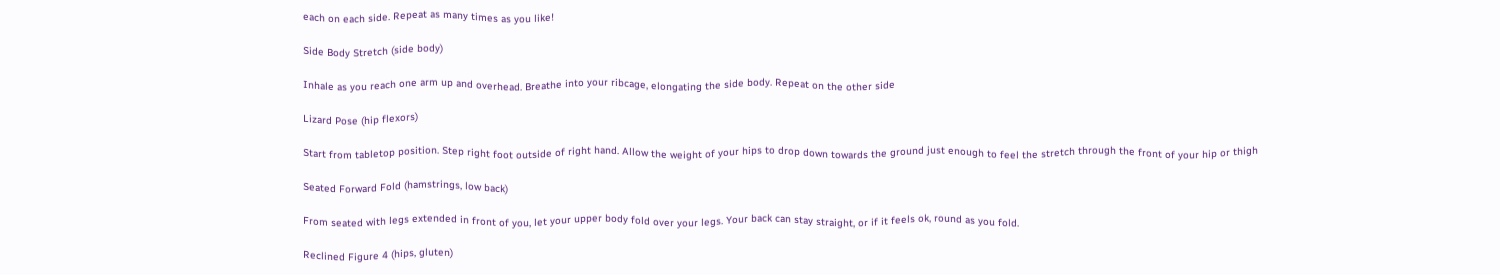each on each side. Repeat as many times as you like!

Side Body Stretch (side body)

Inhale as you reach one arm up and overhead. Breathe into your ribcage, elongating the side body. Repeat on the other side

Lizard Pose (hip flexors)

Start from tabletop position. Step right foot outside of right hand. Allow the weight of your hips to drop down towards the ground just enough to feel the stretch through the front of your hip or thigh

Seated Forward Fold (hamstrings, low back)

From seated with legs extended in front of you, let your upper body fold over your legs. Your back can stay straight, or if it feels ok, round as you fold.

Reclined Figure 4 (hips, gluten)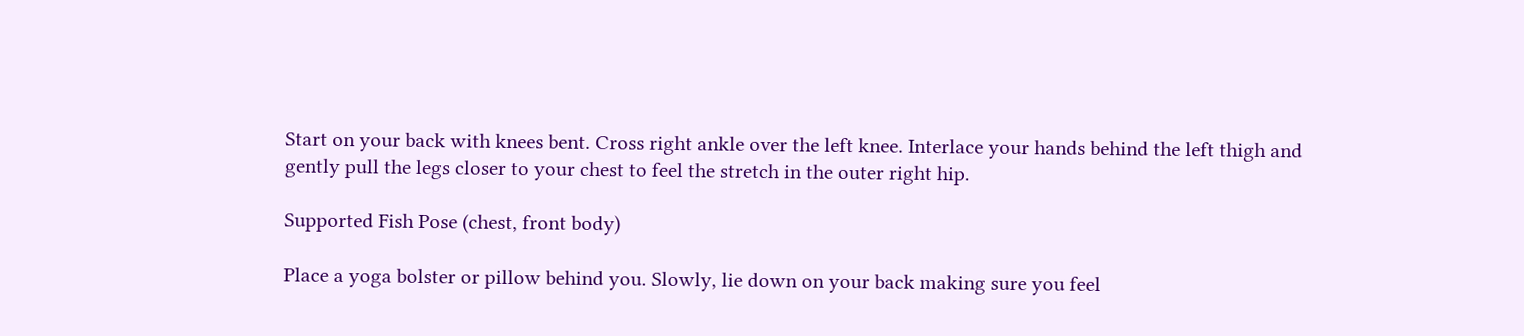Start on your back with knees bent. Cross right ankle over the left knee. Interlace your hands behind the left thigh and gently pull the legs closer to your chest to feel the stretch in the outer right hip.

Supported Fish Pose (chest, front body)

Place a yoga bolster or pillow behind you. Slowly, lie down on your back making sure you feel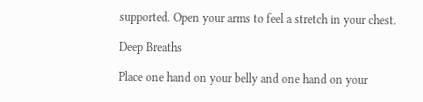supported. Open your arms to feel a stretch in your chest.

Deep Breaths

Place one hand on your belly and one hand on your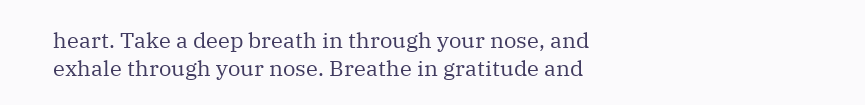heart. Take a deep breath in through your nose, and exhale through your nose. Breathe in gratitude and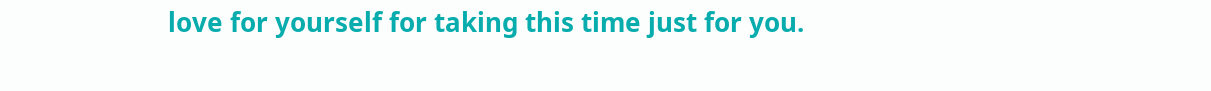love for yourself for taking this time just for you.